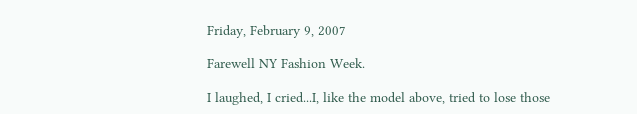Friday, February 9, 2007

Farewell NY Fashion Week.

I laughed, I cried...I, like the model above, tried to lose those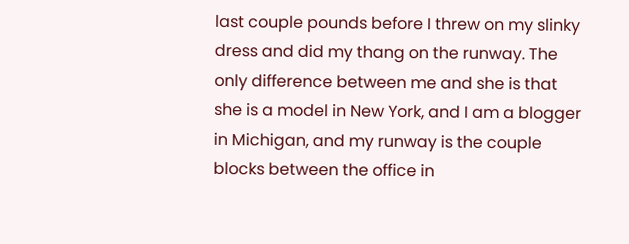last couple pounds before I threw on my slinky dress and did my thang on the runway. The only difference between me and she is that she is a model in New York, and I am a blogger in Michigan, and my runway is the couple blocks between the office in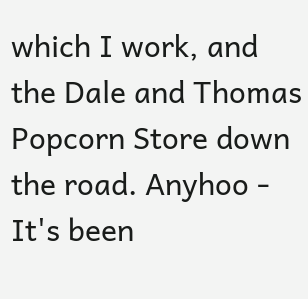which I work, and the Dale and Thomas Popcorn Store down the road. Anyhoo - It's been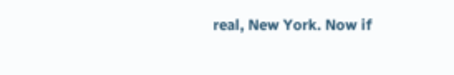real, New York. Now if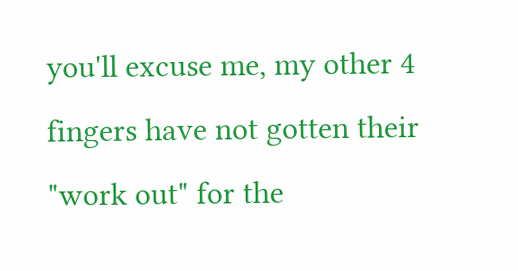you'll excuse me, my other 4 fingers have not gotten their "work out" for the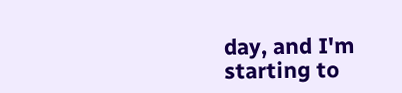day, and I'm starting to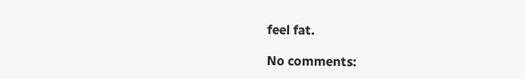feel fat.

No comments: